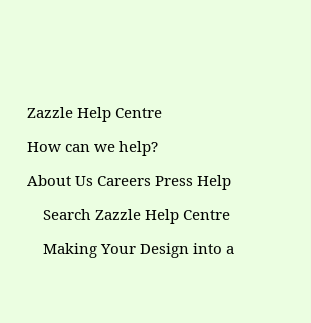Zazzle Help Centre

How can we help?

About Us Careers Press Help

    Search Zazzle Help Centre

    Making Your Design into a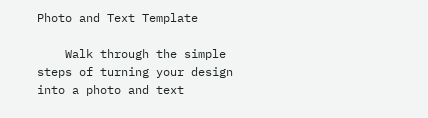Photo and Text Template

    Walk through the simple steps of turning your design into a photo and text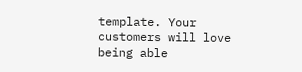template. Your customers will love being able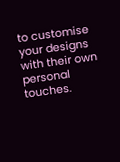to customise your designs with their own personal touches.